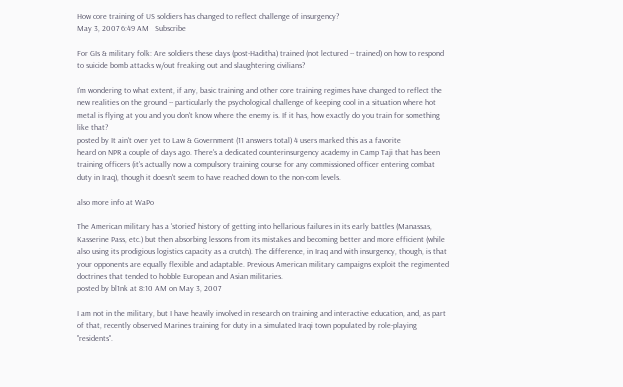How core training of US soldiers has changed to reflect challenge of insurgency?
May 3, 2007 6:49 AM   Subscribe

For GIs & military folk: Are soldiers these days (post-Haditha) trained (not lectured -- trained) on how to respond to suicide bomb attacks w/out freaking out and slaughtering civilians?

I'm wondering to what extent, if any, basic training and other core training regimes have changed to reflect the new realities on the ground -- particularly the psychological challenge of keeping cool in a situation where hot metal is flying at you and you don't know where the enemy is. If it has, how exactly do you train for something like that?
posted by It ain't over yet to Law & Government (11 answers total) 4 users marked this as a favorite
heard on NPR a couple of days ago. There's a dedicated counterinsurgency academy in Camp Taji that has been training officers (it's actually now a compulsory training course for any commissioned officer entering combat duty in Iraq), though it doesn't seem to have reached down to the non-com levels.

also more info at WaPo

The American military has a 'storied' history of getting into hellarious failures in its early battles (Manassas, Kasserine Pass, etc.) but then absorbing lessons from its mistakes and becoming better and more efficient (while also using its prodigious logistics capacity as a crutch). The difference, in Iraq and with insurgency, though, is that your opponents are equally flexible and adaptable. Previous American military campaigns exploit the regimented doctrines that tended to hobble European and Asian militaries.
posted by bl1nk at 8:10 AM on May 3, 2007

I am not in the military, but I have heavily involved in research on training and interactive education, and, as part of that, recently observed Marines training for duty in a simulated Iraqi town populated by role-playing "residents".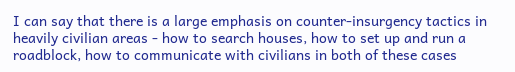I can say that there is a large emphasis on counter-insurgency tactics in heavily civilian areas - how to search houses, how to set up and run a roadblock, how to communicate with civilians in both of these cases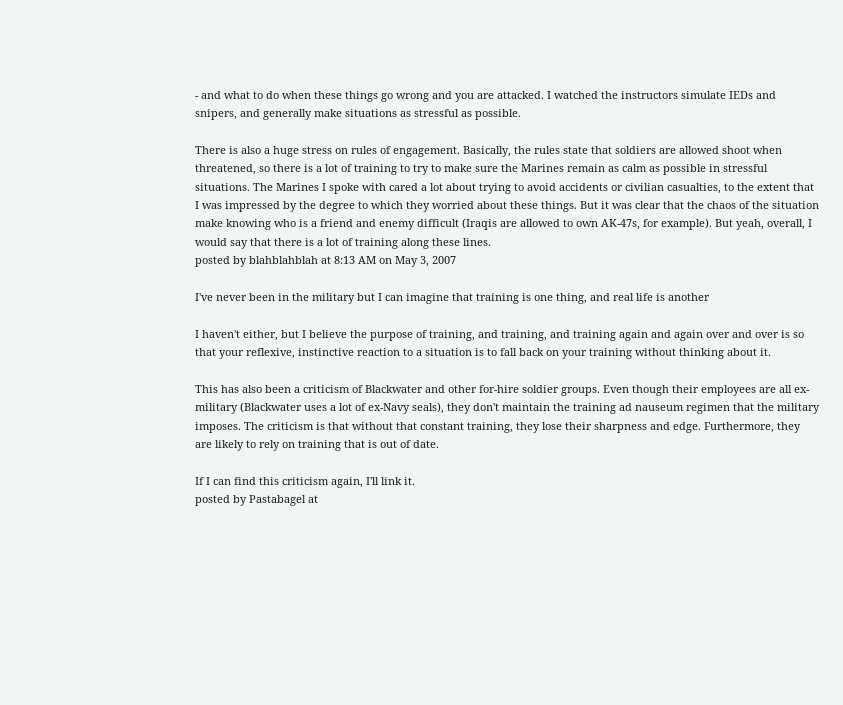- and what to do when these things go wrong and you are attacked. I watched the instructors simulate IEDs and snipers, and generally make situations as stressful as possible.

There is also a huge stress on rules of engagement. Basically, the rules state that soldiers are allowed shoot when threatened, so there is a lot of training to try to make sure the Marines remain as calm as possible in stressful situations. The Marines I spoke with cared a lot about trying to avoid accidents or civilian casualties, to the extent that I was impressed by the degree to which they worried about these things. But it was clear that the chaos of the situation make knowing who is a friend and enemy difficult (Iraqis are allowed to own AK-47s, for example). But yeah, overall, I would say that there is a lot of training along these lines.
posted by blahblahblah at 8:13 AM on May 3, 2007

I've never been in the military but I can imagine that training is one thing, and real life is another

I haven't either, but I believe the purpose of training, and training, and training again and again over and over is so that your reflexive, instinctive reaction to a situation is to fall back on your training without thinking about it.

This has also been a criticism of Blackwater and other for-hire soldier groups. Even though their employees are all ex-military (Blackwater uses a lot of ex-Navy seals), they don't maintain the training ad nauseum regimen that the military imposes. The criticism is that without that constant training, they lose their sharpness and edge. Furthermore, they are likely to rely on training that is out of date.

If I can find this criticism again, I'll link it.
posted by Pastabagel at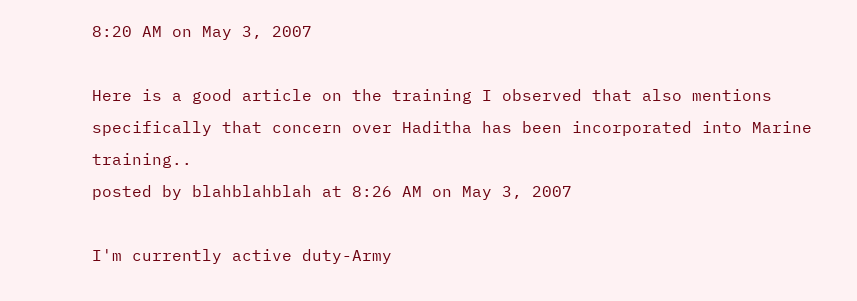8:20 AM on May 3, 2007

Here is a good article on the training I observed that also mentions specifically that concern over Haditha has been incorporated into Marine training..
posted by blahblahblah at 8:26 AM on May 3, 2007

I'm currently active duty-Army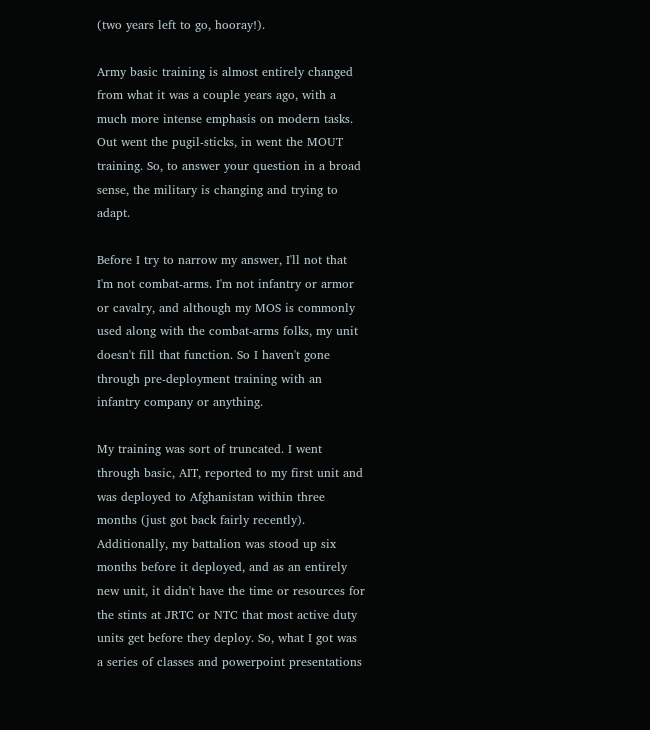(two years left to go, hooray!).

Army basic training is almost entirely changed from what it was a couple years ago, with a much more intense emphasis on modern tasks. Out went the pugil-sticks, in went the MOUT training. So, to answer your question in a broad sense, the military is changing and trying to adapt.

Before I try to narrow my answer, I'll not that I'm not combat-arms. I'm not infantry or armor or cavalry, and although my MOS is commonly used along with the combat-arms folks, my unit doesn't fill that function. So I haven't gone through pre-deployment training with an infantry company or anything.

My training was sort of truncated. I went through basic, AIT, reported to my first unit and was deployed to Afghanistan within three months (just got back fairly recently). Additionally, my battalion was stood up six months before it deployed, and as an entirely new unit, it didn't have the time or resources for the stints at JRTC or NTC that most active duty units get before they deploy. So, what I got was a series of classes and powerpoint presentations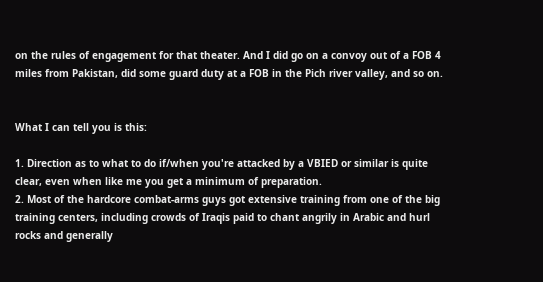on the rules of engagement for that theater. And I did go on a convoy out of a FOB 4 miles from Pakistan, did some guard duty at a FOB in the Pich river valley, and so on.


What I can tell you is this:

1. Direction as to what to do if/when you're attacked by a VBIED or similar is quite clear, even when like me you get a minimum of preparation.
2. Most of the hardcore combat-arms guys got extensive training from one of the big training centers, including crowds of Iraqis paid to chant angrily in Arabic and hurl rocks and generally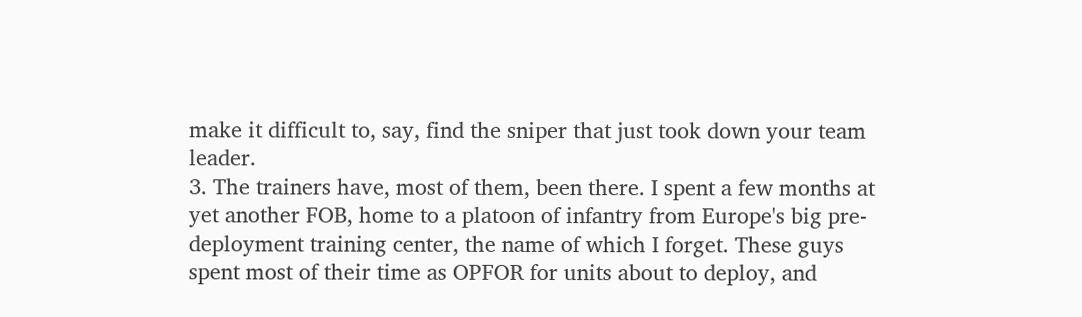make it difficult to, say, find the sniper that just took down your team leader.
3. The trainers have, most of them, been there. I spent a few months at yet another FOB, home to a platoon of infantry from Europe's big pre-deployment training center, the name of which I forget. These guys spent most of their time as OPFOR for units about to deploy, and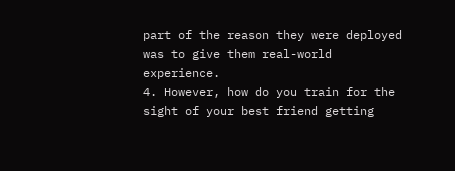part of the reason they were deployed was to give them real-world experience.
4. However, how do you train for the sight of your best friend getting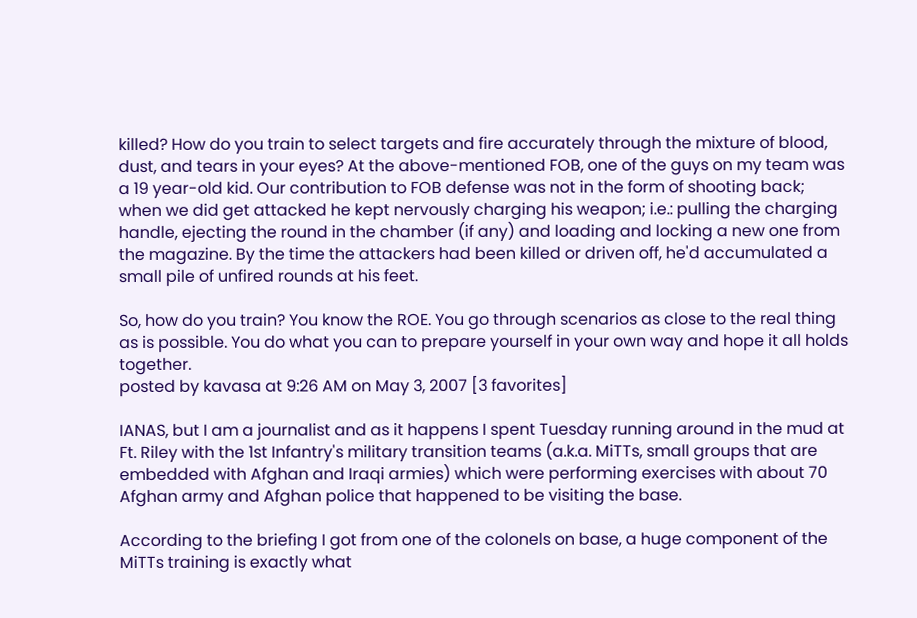killed? How do you train to select targets and fire accurately through the mixture of blood, dust, and tears in your eyes? At the above-mentioned FOB, one of the guys on my team was a 19 year-old kid. Our contribution to FOB defense was not in the form of shooting back; when we did get attacked he kept nervously charging his weapon; i.e.: pulling the charging handle, ejecting the round in the chamber (if any) and loading and locking a new one from the magazine. By the time the attackers had been killed or driven off, he'd accumulated a small pile of unfired rounds at his feet.

So, how do you train? You know the ROE. You go through scenarios as close to the real thing as is possible. You do what you can to prepare yourself in your own way and hope it all holds together.
posted by kavasa at 9:26 AM on May 3, 2007 [3 favorites]

IANAS, but I am a journalist and as it happens I spent Tuesday running around in the mud at Ft. Riley with the 1st Infantry's military transition teams (a.k.a. MiTTs, small groups that are embedded with Afghan and Iraqi armies) which were performing exercises with about 70 Afghan army and Afghan police that happened to be visiting the base.

According to the briefing I got from one of the colonels on base, a huge component of the MiTTs training is exactly what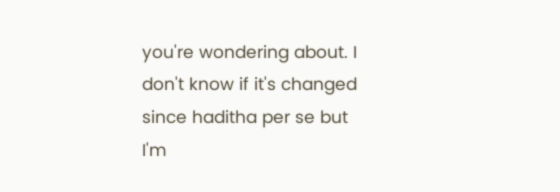you're wondering about. I don't know if it's changed since haditha per se but I'm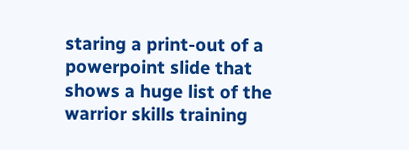staring a print-out of a powerpoint slide that shows a huge list of the warrior skills training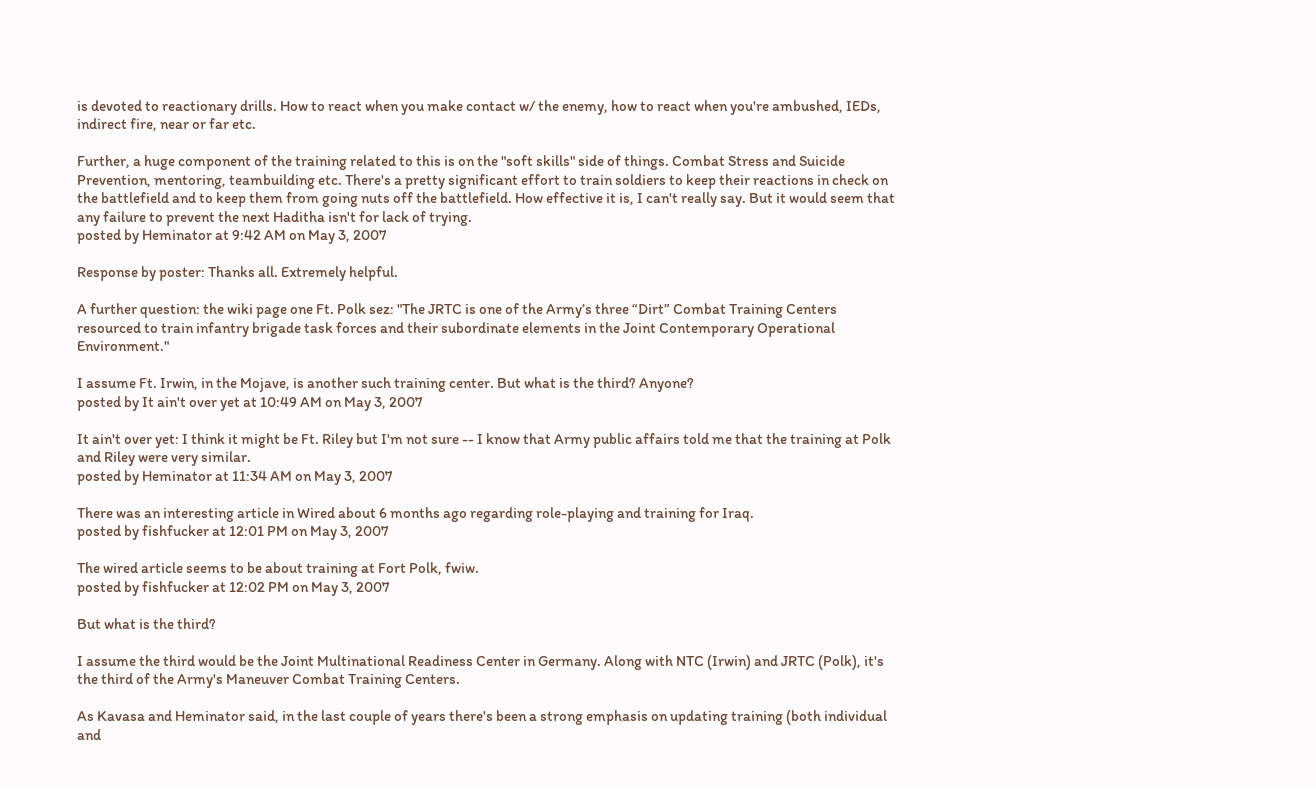is devoted to reactionary drills. How to react when you make contact w/ the enemy, how to react when you're ambushed, IEDs, indirect fire, near or far etc.

Further, a huge component of the training related to this is on the "soft skills" side of things. Combat Stress and Suicide Prevention, mentoring, teambuilding etc. There's a pretty significant effort to train soldiers to keep their reactions in check on the battlefield and to keep them from going nuts off the battlefield. How effective it is, I can't really say. But it would seem that any failure to prevent the next Haditha isn't for lack of trying.
posted by Heminator at 9:42 AM on May 3, 2007

Response by poster: Thanks all. Extremely helpful.

A further question: the wiki page one Ft. Polk sez: "The JRTC is one of the Army’s three “Dirt” Combat Training Centers resourced to train infantry brigade task forces and their subordinate elements in the Joint Contemporary Operational Environment."

I assume Ft. Irwin, in the Mojave, is another such training center. But what is the third? Anyone?
posted by It ain't over yet at 10:49 AM on May 3, 2007

It ain't over yet: I think it might be Ft. Riley but I'm not sure -- I know that Army public affairs told me that the training at Polk and Riley were very similar.
posted by Heminator at 11:34 AM on May 3, 2007

There was an interesting article in Wired about 6 months ago regarding role-playing and training for Iraq.
posted by fishfucker at 12:01 PM on May 3, 2007

The wired article seems to be about training at Fort Polk, fwiw.
posted by fishfucker at 12:02 PM on May 3, 2007

But what is the third?

I assume the third would be the Joint Multinational Readiness Center in Germany. Along with NTC (Irwin) and JRTC (Polk), it's the third of the Army's Maneuver Combat Training Centers.

As Kavasa and Heminator said, in the last couple of years there's been a strong emphasis on updating training (both individual and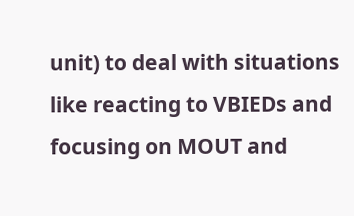unit) to deal with situations like reacting to VBIEDs and focusing on MOUT and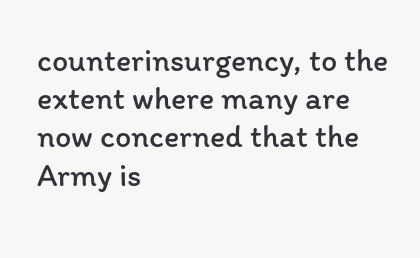counterinsurgency, to the extent where many are now concerned that the Army is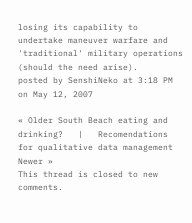losing its capability to undertake maneuver warfare and 'traditional' military operations (should the need arise).
posted by SenshiNeko at 3:18 PM on May 12, 2007

« Older South Beach eating and drinking?   |   Recomendations for qualitative data management Newer »
This thread is closed to new comments.